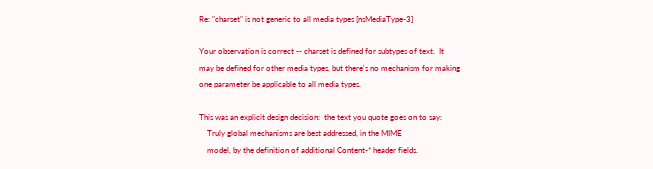Re: "charset" is not generic to all media types [nsMediaType-3]

Your observation is correct -- charset is defined for subtypes of text.  It
may be defined for other media types, but there's no mechanism for making
one parameter be applicable to all media types.

This was an explicit design decision:  the text you quote goes on to say:
    Truly global mechanisms are best addressed, in the MIME
    model, by the definition of additional Content-* header fields.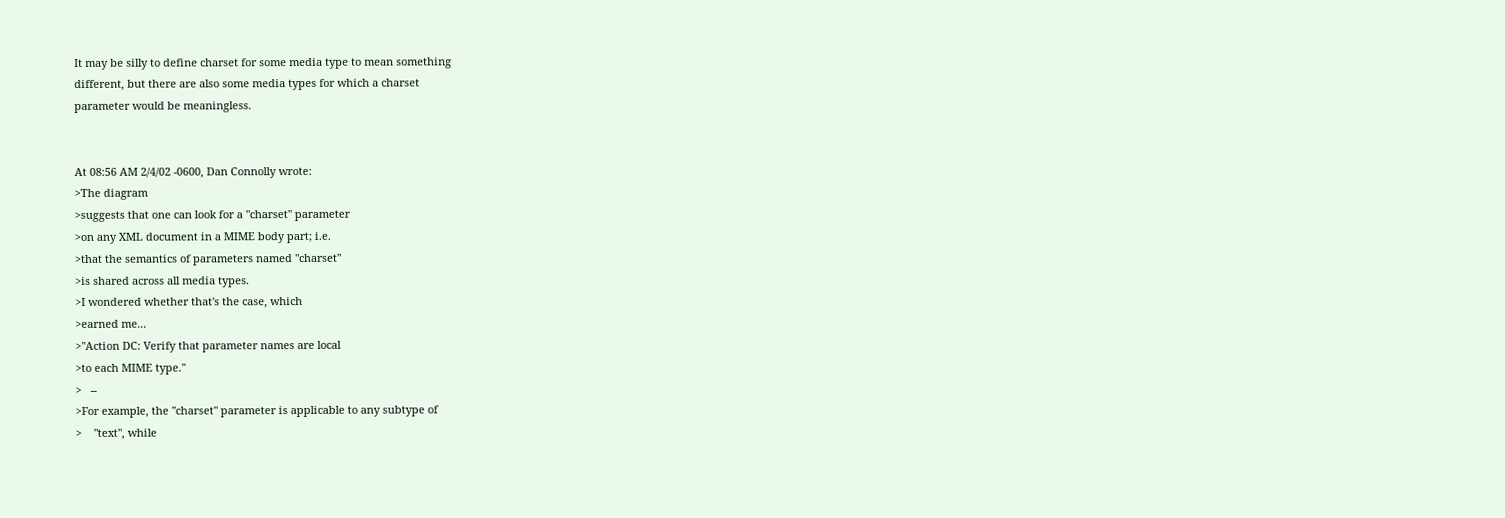It may be silly to define charset for some media type to mean something
different, but there are also some media types for which a charset
parameter would be meaningless.


At 08:56 AM 2/4/02 -0600, Dan Connolly wrote:
>The diagram
>suggests that one can look for a "charset" parameter
>on any XML document in a MIME body part; i.e.
>that the semantics of parameters named "charset"
>is shared across all media types.
>I wondered whether that's the case, which
>earned me...
>"Action DC: Verify that parameter names are local
>to each MIME type."
>   --
>For example, the "charset" parameter is applicable to any subtype of
>    "text", while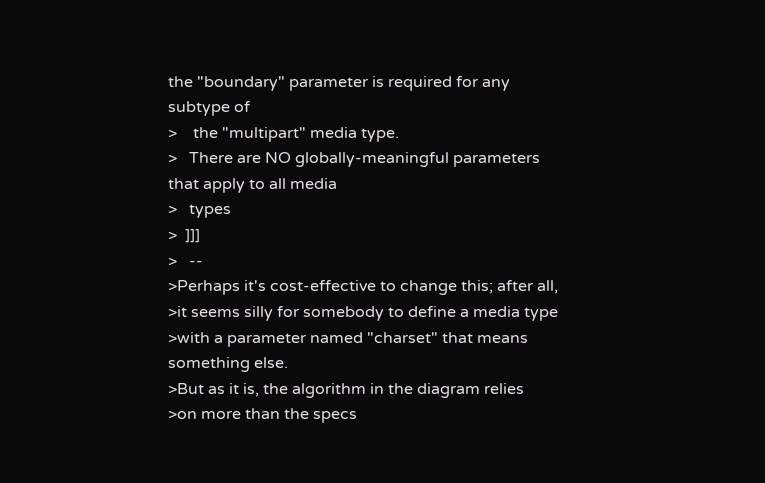the "boundary" parameter is required for any subtype of
>    the "multipart" media type.
>   There are NO globally-meaningful parameters that apply to all media
>   types
>  ]]]
>   --
>Perhaps it's cost-effective to change this; after all,
>it seems silly for somebody to define a media type
>with a parameter named "charset" that means something else.
>But as it is, the algorithm in the diagram relies
>on more than the specs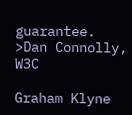guarantee.
>Dan Connolly, W3C

Graham Klyne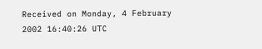Received on Monday, 4 February 2002 16:40:26 UTC